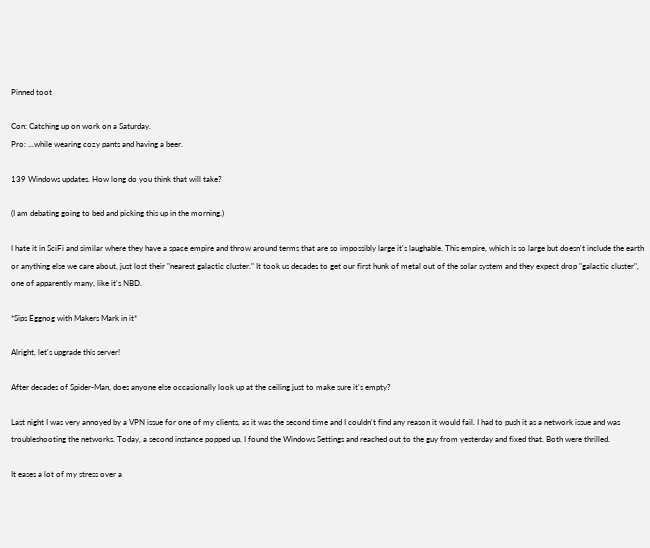Pinned toot

Con: Catching up on work on a Saturday.
Pro: ...while wearing cozy pants and having a beer.

139 Windows updates. How long do you think that will take?

(I am debating going to bed and picking this up in the morning.)

I hate it in SciFi and similar where they have a space empire and throw around terms that are so impossibly large it's laughable. This empire, which is so large but doesn't include the earth or anything else we care about, just lost their "nearest galactic cluster." It took us decades to get our first hunk of metal out of the solar system and they expect drop "galactic cluster", one of apparently many, like it's NBD.

*Sips Eggnog with Makers Mark in it*

Alright, let's upgrade this server!

After decades of Spider-Man, does anyone else occasionally look up at the ceiling just to make sure it's empty?

Last night I was very annoyed by a VPN issue for one of my clients, as it was the second time and I couldn't find any reason it would fail. I had to push it as a network issue and was troubleshooting the networks. Today, a second instance popped up. I found the Windows Settings and reached out to the guy from yesterday and fixed that. Both were thrilled.

It eases a lot of my stress over a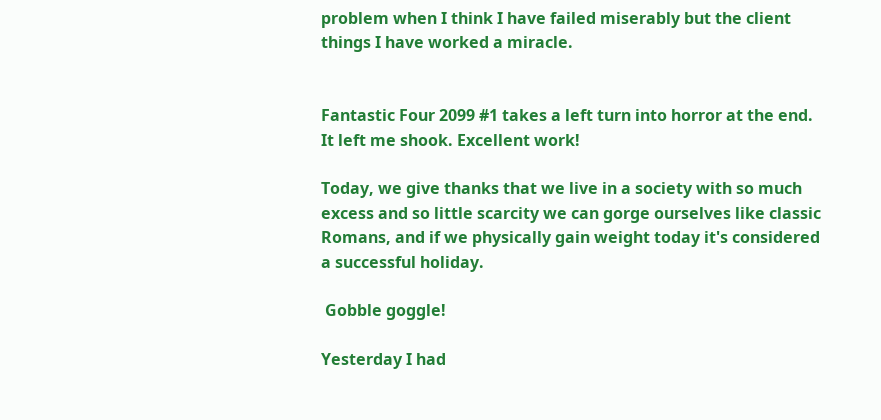problem when I think I have failed miserably but the client things I have worked a miracle.


Fantastic Four 2099 #1 takes a left turn into horror at the end. It left me shook. Excellent work!

Today, we give thanks that we live in a society with so much excess and so little scarcity we can gorge ourselves like classic Romans, and if we physically gain weight today it's considered a successful holiday.

 Gobble goggle!

Yesterday I had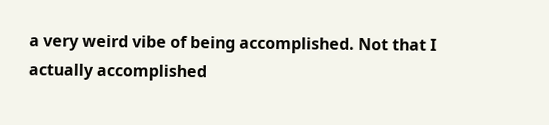a very weird vibe of being accomplished. Not that I actually accomplished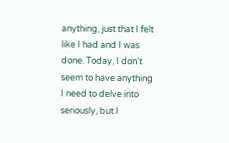anything, just that I felt like I had and I was done. Today, I don't seem to have anything I need to delve into seriously, but I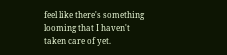feel like there's something looming that I haven't taken care of yet.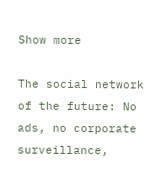Show more

The social network of the future: No ads, no corporate surveillance,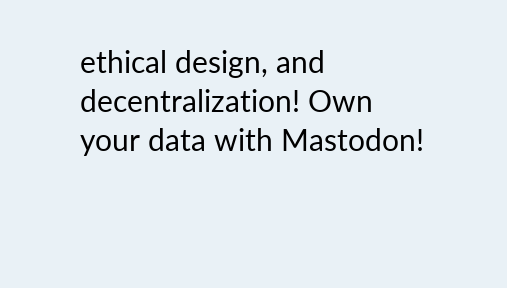ethical design, and decentralization! Own your data with Mastodon!